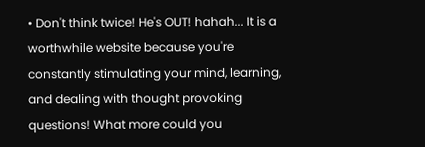• Don't think twice! He's OUT! hahah... It is a worthwhile website because you're constantly stimulating your mind, learning, and dealing with thought provoking questions! What more could you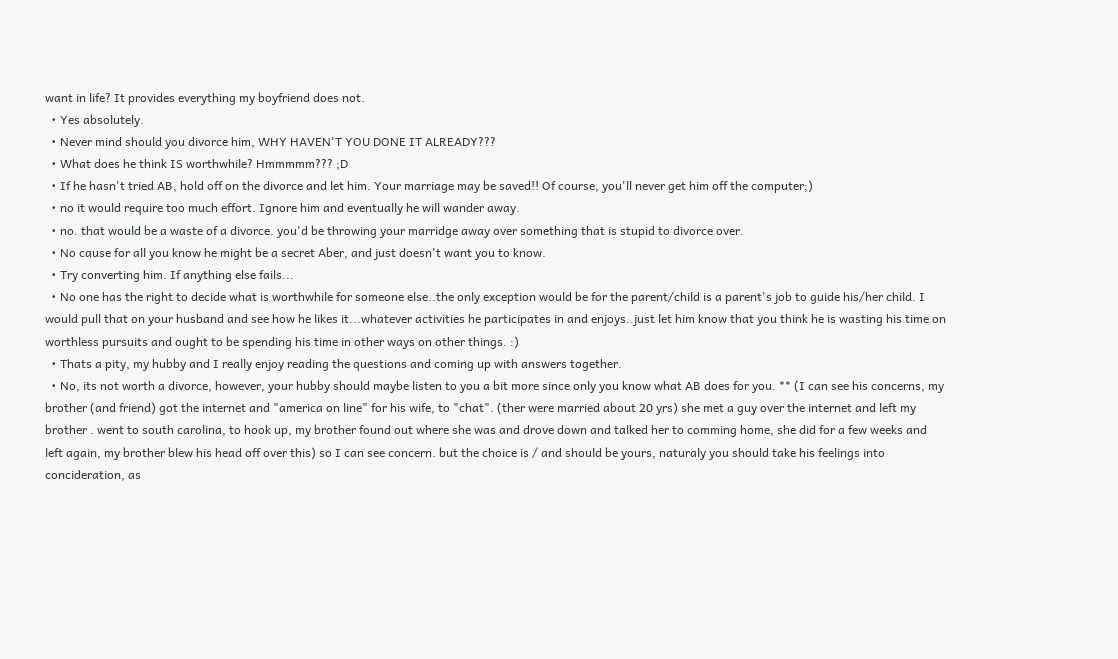want in life? It provides everything my boyfriend does not.
  • Yes absolutely.
  • Never mind should you divorce him, WHY HAVEN'T YOU DONE IT ALREADY???
  • What does he think IS worthwhile? Hmmmmm??? ;D
  • If he hasn't tried AB, hold off on the divorce and let him. Your marriage may be saved!! Of course, you'll never get him off the computer;)
  • no it would require too much effort. Ignore him and eventually he will wander away.
  • no. that would be a waste of a divorce. you'd be throwing your marridge away over something that is stupid to divorce over.
  • No cause for all you know he might be a secret Aber, and just doesn't want you to know.
  • Try converting him. If anything else fails...
  • No one has the right to decide what is worthwhile for someone else..the only exception would be for the parent/child is a parent's job to guide his/her child. I would pull that on your husband and see how he likes it...whatever activities he participates in and enjoys..just let him know that you think he is wasting his time on worthless pursuits and ought to be spending his time in other ways on other things. :)
  • Thats a pity, my hubby and I really enjoy reading the questions and coming up with answers together.
  • No, its not worth a divorce, however, your hubby should maybe listen to you a bit more since only you know what AB does for you. ** (I can see his concerns, my brother (and friend) got the internet and "america on line" for his wife, to "chat". (ther were married about 20 yrs) she met a guy over the internet and left my brother . went to south carolina, to hook up, my brother found out where she was and drove down and talked her to comming home, she did for a few weeks and left again, my brother blew his head off over this) so I can see concern. but the choice is / and should be yours, naturaly you should take his feelings into concideration, as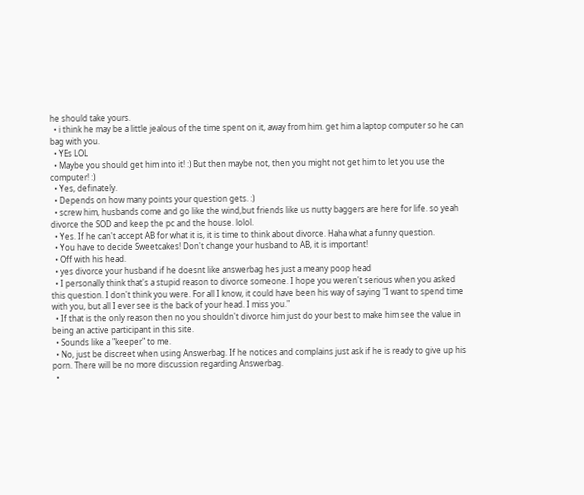he should take yours.
  • i think he may be a little jealous of the time spent on it, away from him. get him a laptop computer so he can bag with you.
  • YEs LOL
  • Maybe you should get him into it! :) But then maybe not, then you might not get him to let you use the computer! :)
  • Yes, definately.
  • Depends on how many points your question gets. :)
  • screw him, husbands come and go like the wind,but friends like us nutty baggers are here for life. so yeah divorce the SOD and keep the pc and the house. lolol.
  • Yes. If he can't accept AB for what it is, it is time to think about divorce. Haha what a funny question.
  • You have to decide Sweetcakes! Don't change your husband to AB, it is important!
  • Off with his head.
  • yes divorce your husband if he doesnt like answerbag hes just a meany poop head
  • I personally think that's a stupid reason to divorce someone. I hope you weren't serious when you asked this question. I don't think you were. For all I know, it could have been his way of saying "I want to spend time with you, but all I ever see is the back of your head. I miss you."
  • If that is the only reason then no you shouldn't divorce him just do your best to make him see the value in being an active participant in this site.
  • Sounds like a "keeper" to me.
  • No, just be discreet when using Answerbag. If he notices and complains just ask if he is ready to give up his porn. There will be no more discussion regarding Answerbag.
  •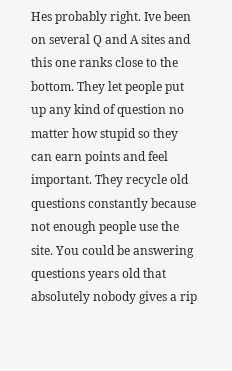Hes probably right. Ive been on several Q and A sites and this one ranks close to the bottom. They let people put up any kind of question no matter how stupid so they can earn points and feel important. They recycle old questions constantly because not enough people use the site. You could be answering questions years old that absolutely nobody gives a rip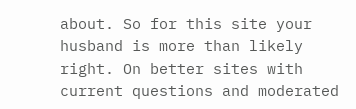about. So for this site your husband is more than likely right. On better sites with current questions and moderated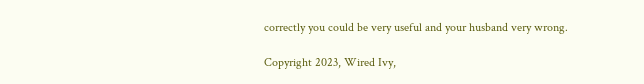correctly you could be very useful and your husband very wrong.

Copyright 2023, Wired Ivy,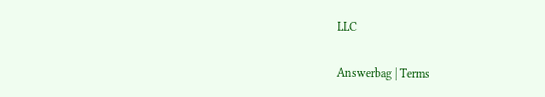LLC

Answerbag | Terms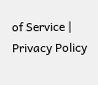of Service | Privacy Policy